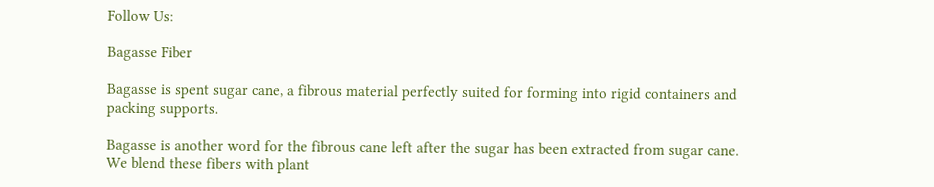Follow Us:

Bagasse Fiber

Bagasse is spent sugar cane, a fibrous material perfectly suited for forming into rigid containers and packing supports.

Bagasse is another word for the fibrous cane left after the sugar has been extracted from sugar cane. We blend these fibers with plant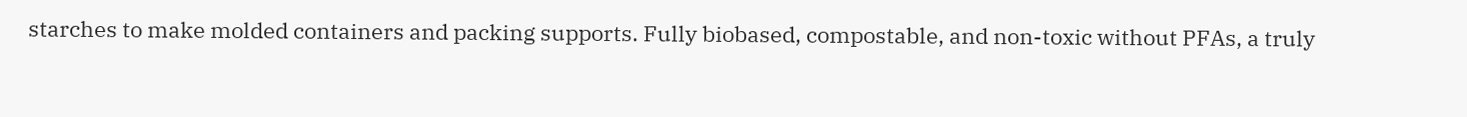starches to make molded containers and packing supports. Fully biobased, compostable, and non-toxic without PFAs, a truly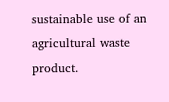sustainable use of an agricultural waste product.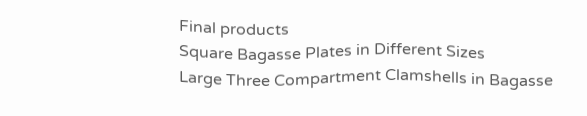Final products
Square Bagasse Plates in Different Sizes
Large Three Compartment Clamshells in Bagasse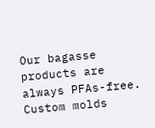Our bagasse products are always PFAs-free. Custom molds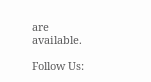are available.

Follow Us: